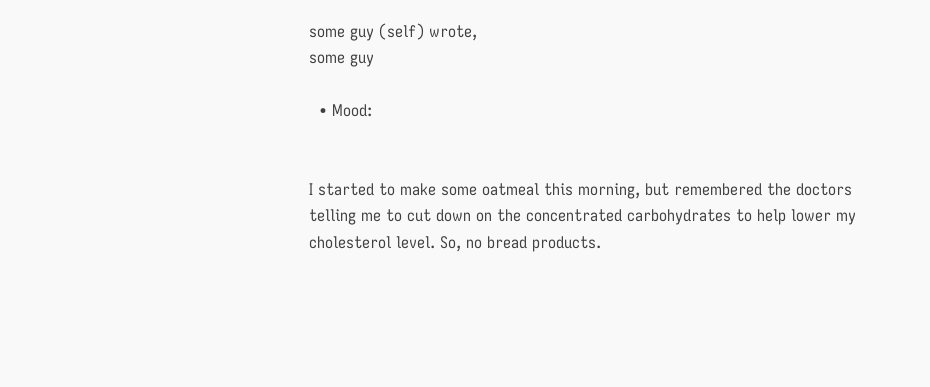some guy (self) wrote,
some guy

  • Mood:


I started to make some oatmeal this morning, but remembered the doctors telling me to cut down on the concentrated carbohydrates to help lower my cholesterol level. So, no bread products.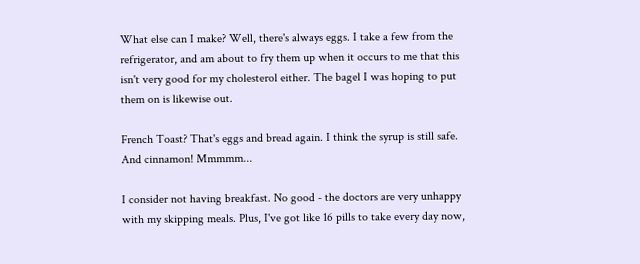What else can I make? Well, there's always eggs. I take a few from the refrigerator, and am about to fry them up when it occurs to me that this isn't very good for my cholesterol either. The bagel I was hoping to put them on is likewise out.

French Toast? That's eggs and bread again. I think the syrup is still safe. And cinnamon! Mmmmm...

I consider not having breakfast. No good - the doctors are very unhappy with my skipping meals. Plus, I've got like 16 pills to take every day now,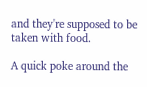and they're supposed to be taken with food.

A quick poke around the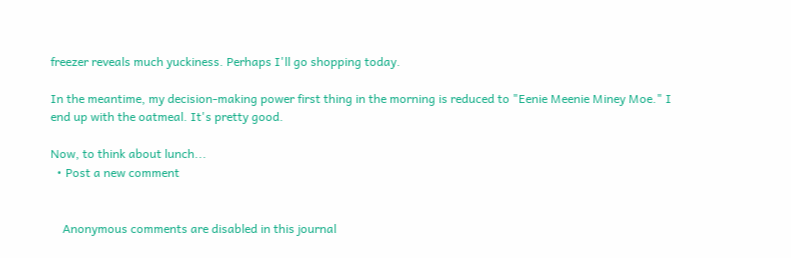freezer reveals much yuckiness. Perhaps I'll go shopping today.

In the meantime, my decision-making power first thing in the morning is reduced to "Eenie Meenie Miney Moe." I end up with the oatmeal. It's pretty good.

Now, to think about lunch...
  • Post a new comment


    Anonymous comments are disabled in this journal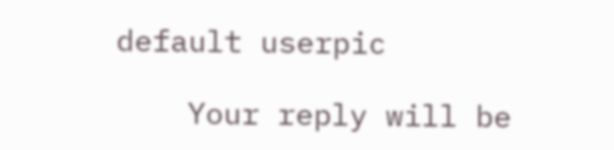default userpic

    Your reply will be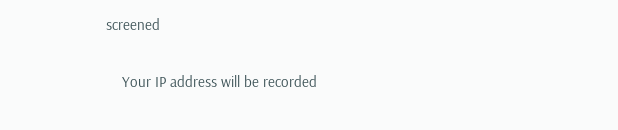screened

    Your IP address will be recorded